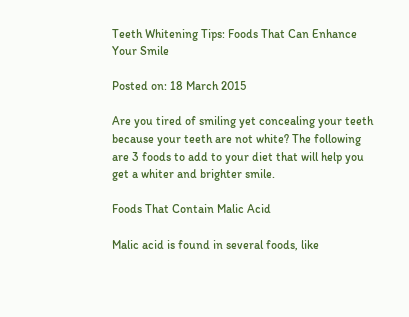Teeth Whitening Tips: Foods That Can Enhance Your Smile

Posted on: 18 March 2015

Are you tired of smiling yet concealing your teeth because your teeth are not white? The following are 3 foods to add to your diet that will help you get a whiter and brighter smile.

Foods That Contain Malic Acid

Malic acid is found in several foods, like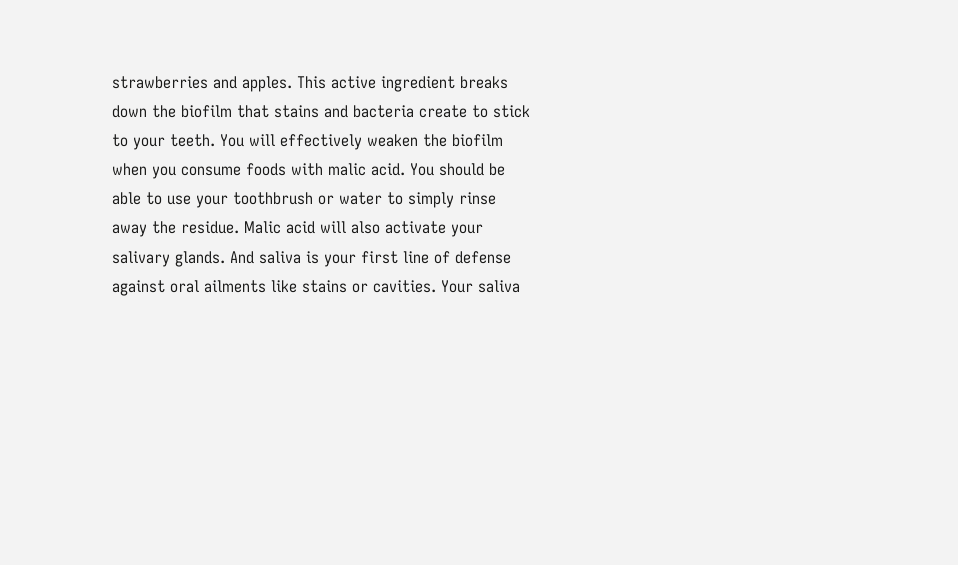strawberries and apples. This active ingredient breaks down the biofilm that stains and bacteria create to stick to your teeth. You will effectively weaken the biofilm when you consume foods with malic acid. You should be able to use your toothbrush or water to simply rinse away the residue. Malic acid will also activate your salivary glands. And saliva is your first line of defense against oral ailments like stains or cavities. Your saliva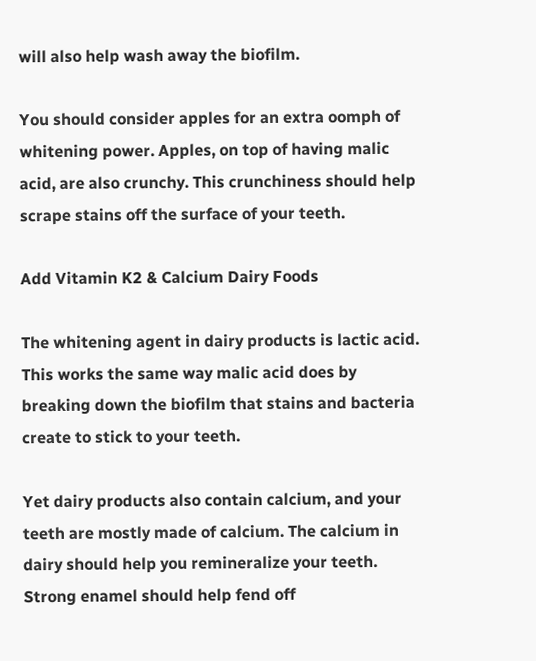will also help wash away the biofilm.

You should consider apples for an extra oomph of whitening power. Apples, on top of having malic acid, are also crunchy. This crunchiness should help scrape stains off the surface of your teeth.

Add Vitamin K2 & Calcium Dairy Foods

The whitening agent in dairy products is lactic acid. This works the same way malic acid does by breaking down the biofilm that stains and bacteria create to stick to your teeth.

Yet dairy products also contain calcium, and your teeth are mostly made of calcium. The calcium in dairy should help you remineralize your teeth. Strong enamel should help fend off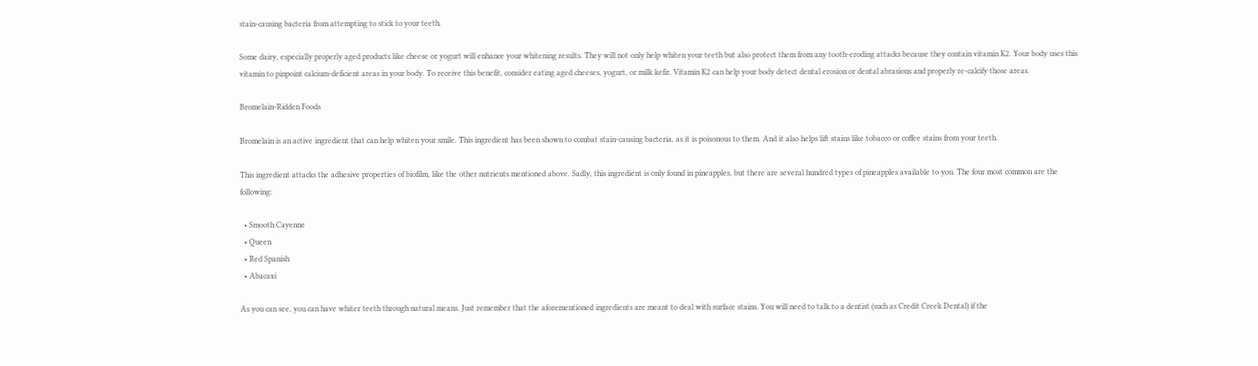stain-causing bacteria from attempting to stick to your teeth.

Some dairy, especially properly aged products like cheese or yogurt will enhance your whitening results. They will not only help whiten your teeth but also protect them from any tooth-eroding attacks because they contain vitamin K2. Your body uses this vitamin to pinpoint calcium-deficient areas in your body. To receive this benefit, consider eating aged cheeses, yogurt, or milk kefir. Vitamin K2 can help your body detect dental erosion or dental abrasions and properly re-calcify those areas.

Bromelain-Ridden Foods

Bromelain is an active ingredient that can help whiten your smile. This ingredient has been shown to combat stain-causing bacteria, as it is poisonous to them. And it also helps lift stains like tobacco or coffee stains from your teeth.

This ingredient attacks the adhesive properties of biofilm, like the other nutrients mentioned above. Sadly, this ingredient is only found in pineapples, but there are several hundred types of pineapples available to you. The four most common are the following:

  • Smooth Cayenne
  • Queen
  • Red Spanish
  • Abacaxi

As you can see, you can have whiter teeth through natural means. Just remember that the aforementioned ingredients are meant to deal with surface stains. You will need to talk to a dentist (such as Credit Creek Dental) if the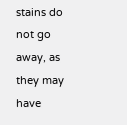stains do not go away, as they may have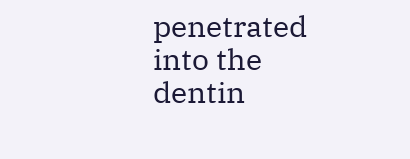penetrated into the dentin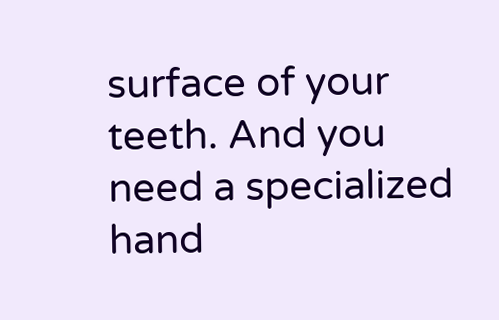surface of your teeth. And you need a specialized hand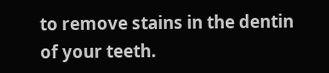to remove stains in the dentin of your teeth.